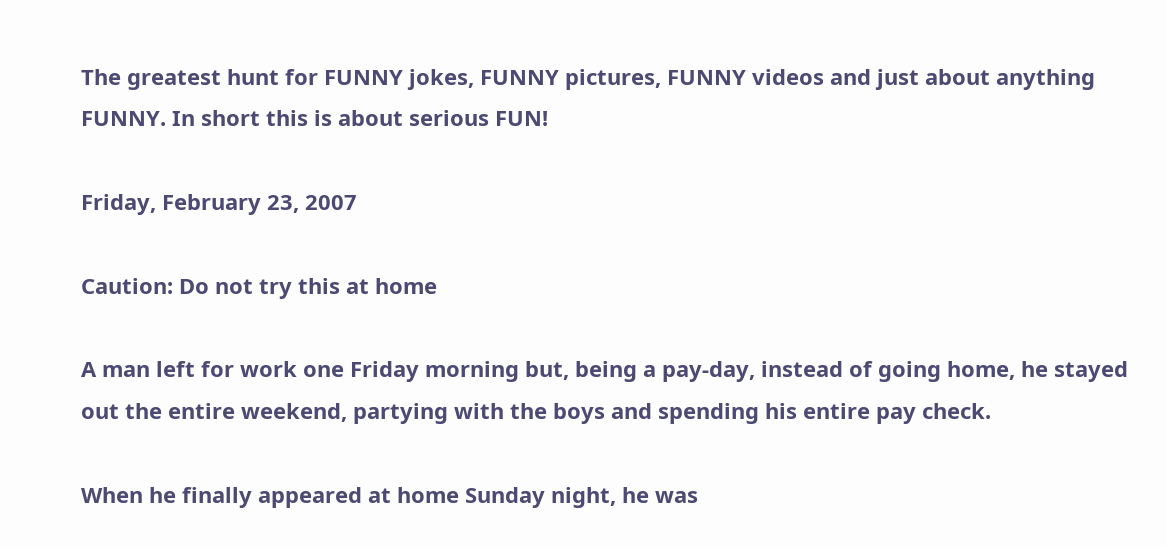The greatest hunt for FUNNY jokes, FUNNY pictures, FUNNY videos and just about anything FUNNY. In short this is about serious FUN!

Friday, February 23, 2007

Caution: Do not try this at home

A man left for work one Friday morning but, being a pay-day, instead of going home, he stayed out the entire weekend, partying with the boys and spending his entire pay check.

When he finally appeared at home Sunday night, he was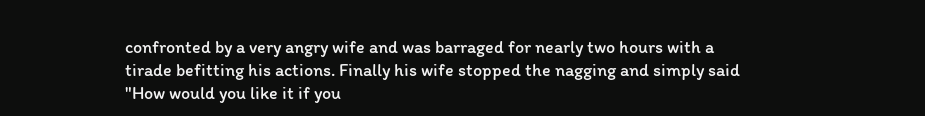confronted by a very angry wife and was barraged for nearly two hours with a tirade befitting his actions. Finally his wife stopped the nagging and simply said "How would you like it if you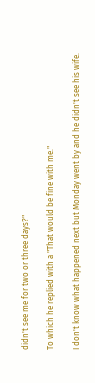didn't see me for two or three days?"

To which he replied with a "That would be fine with me."

I don't know what happened next but Monday went by and he didn't see his wife.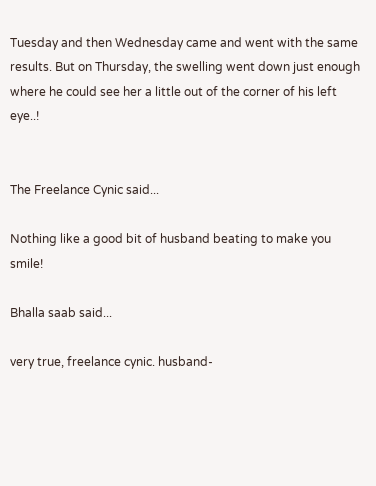Tuesday and then Wednesday came and went with the same results. But on Thursday, the swelling went down just enough where he could see her a little out of the corner of his left eye..!


The Freelance Cynic said...

Nothing like a good bit of husband beating to make you smile!

Bhalla saab said...

very true, freelance cynic. husband-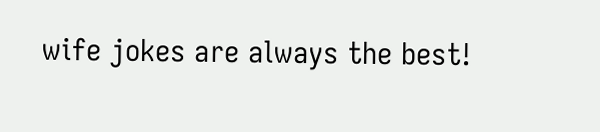wife jokes are always the best!